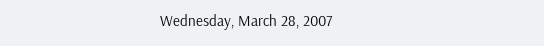Wednesday, March 28, 2007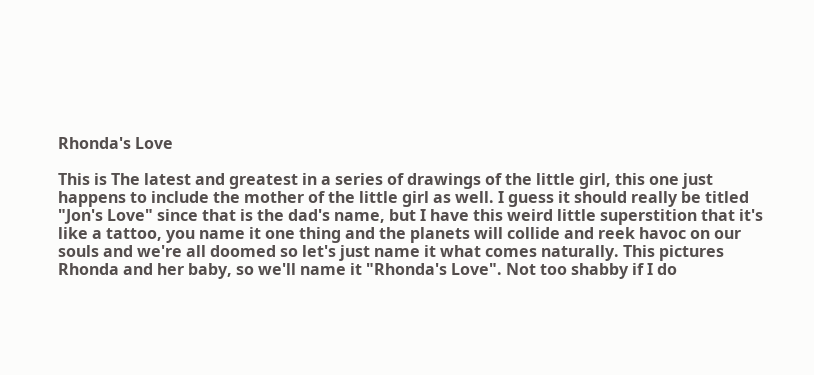Rhonda's Love

This is The latest and greatest in a series of drawings of the little girl, this one just happens to include the mother of the little girl as well. I guess it should really be titled "Jon's Love" since that is the dad's name, but I have this weird little superstition that it's like a tattoo, you name it one thing and the planets will collide and reek havoc on our souls and we're all doomed so let's just name it what comes naturally. This pictures Rhonda and her baby, so we'll name it "Rhonda's Love". Not too shabby if I do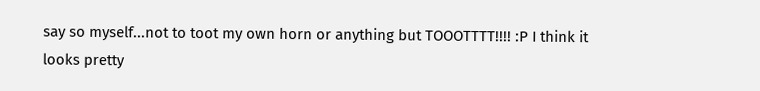say so myself...not to toot my own horn or anything but TOOOTTTT!!!! :P I think it looks pretty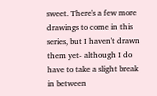sweet. There's a few more drawings to come in this series, but I haven't drawn them yet- although I do have to take a slight break in between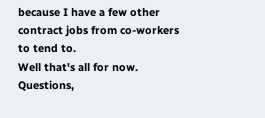because I have a few other contract jobs from co-workers to tend to.
Well that's all for now.
Questions,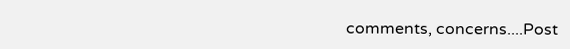comments, concerns....Post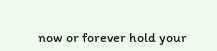now or forever hold your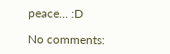peace... :D

No comments: